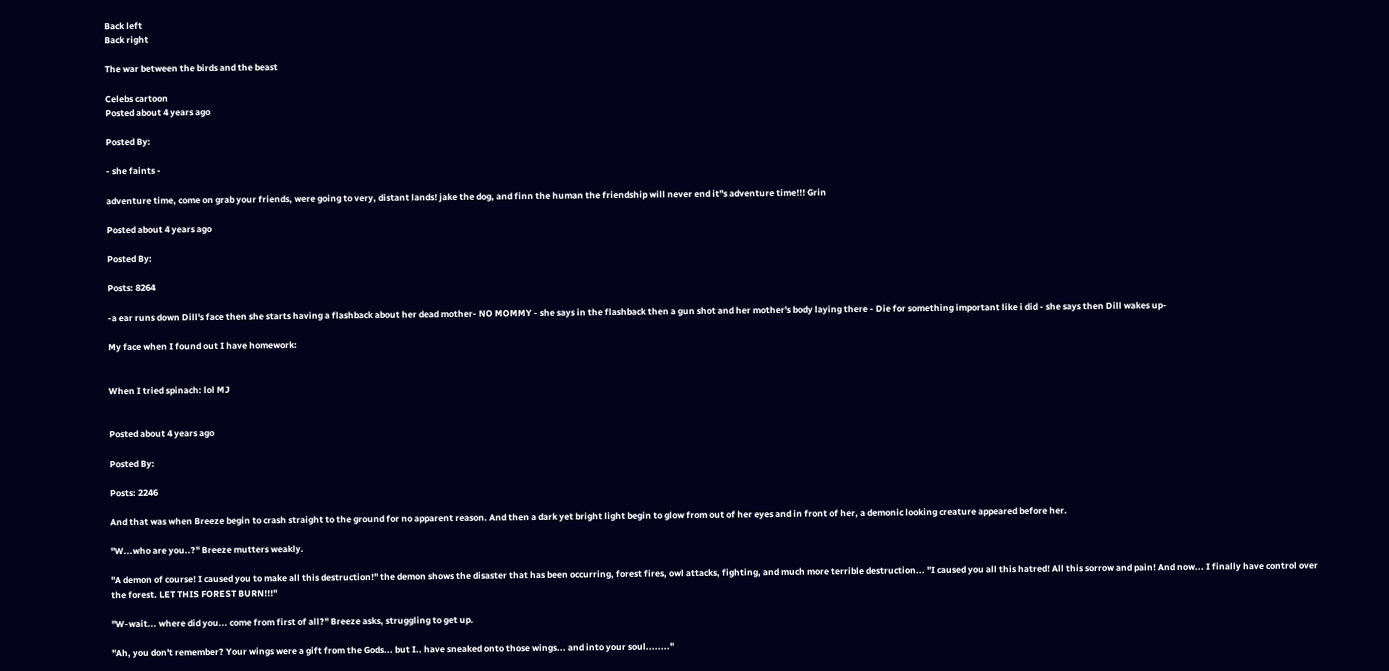Back left
Back right

The war between the birds and the beast

Celebs cartoon
Posted about 4 years ago

Posted By:

- she faints -

adventure time, come on grab your friends, were going to very, distant lands! jake the dog, and finn the human the friendship will never end it''s adventure time!!! Grin

Posted about 4 years ago

Posted By:

Posts: 8264

-a ear runs down Dill's face then she starts having a flashback about her dead mother- NO MOMMY - she says in the flashback then a gun shot and her mother's body laying there - Die for something important like i did - she says then Dill wakes up-

My face when I found out I have homework:


When I tried spinach: lol MJ


Posted about 4 years ago

Posted By:

Posts: 2246

And that was when Breeze begin to crash straight to the ground for no apparent reason. And then a dark yet bright light begin to glow from out of her eyes and in front of her, a demonic looking creature appeared before her.

"W...who are you..?" Breeze mutters weakly.

"A demon of course! I caused you to make all this destruction!" the demon shows the disaster that has been occurring, forest fires, owl attacks, fighting, and much more terrible destruction... "I caused you all this hatred! All this sorrow and pain! And now... I finally have control over the forest. LET THIS FOREST BURN!!!"

"W-wait... where did you... come from first of all?" Breeze asks, struggling to get up.

"Ah, you don't remember? Your wings were a gift from the Gods... but I.. have sneaked onto those wings... and into your soul........"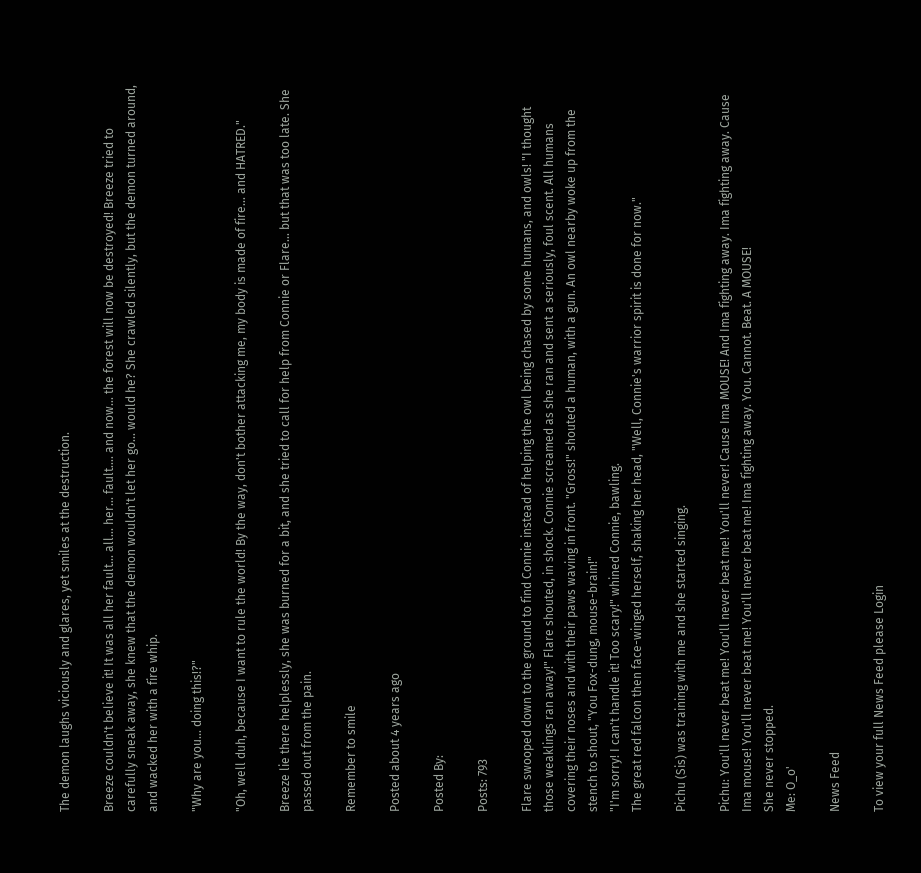The demon laughs viciously and glares, yet smiles at the destruction.

Breeze couldn't believe it! It was all her fault... all... her... fault.... and now... the forest will now be destroyed! Breeze tried to carefully sneak away, she knew that the demon wouldn't let her go... would he? She crawled silently, but the demon turned around, and wacked her with a fire whip.

"Why are you... doing this!?"

"Oh, well duh, because I want to rule the world! By the way, don't bother attacking me, my body is made of fire... and HATRED."

Breeze lie there helplessly, she was burned for a bit, and she tried to call for help from Connie or Flare... but that was too late. She passed out from the pain.

Remember to smile

Posted about 4 years ago

Posted By:

Posts: 793

Flare swooped down to the ground to find Connie instead of helping the owl being chased by some humans, and owls! "I thought those weaklings ran away!" Flare shouted, in shock. Connie screamed as she ran and sent a seriously, foul scent. All humans covering their noses and with their paws waving in front. "Gross!" shouted a human, with a gun. An owl nearby woke up from the stench to shout, "You Fox-dung, mouse-brain!"
"I'm sorry! I can't handle it! Too scary!" whined Connie, bawling.
The great red falcon then face-winged herself, shaking her head, "Well, Connie's warrior spirit is done for now."

Pichu (Sis) was training with me and she started singing.

Pichu: You'll never beat me! You'll never beat me! You'll never! Cause Ima MOUSE! And Ima fighting away. Ima fighting away. Cause Ima mouse! You'll never beat me! You'll never beat me! Ima fighting away. You. Cannot. Beat. A MOUSE!
She never stopped.
Me: O_o'

News Feed

To view your full News Feed please Login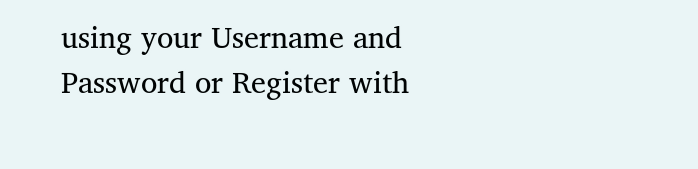using your Username and Password or Register with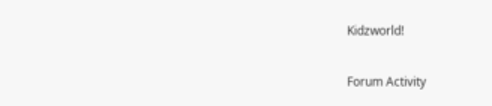Kidzworld!

Forum Activity